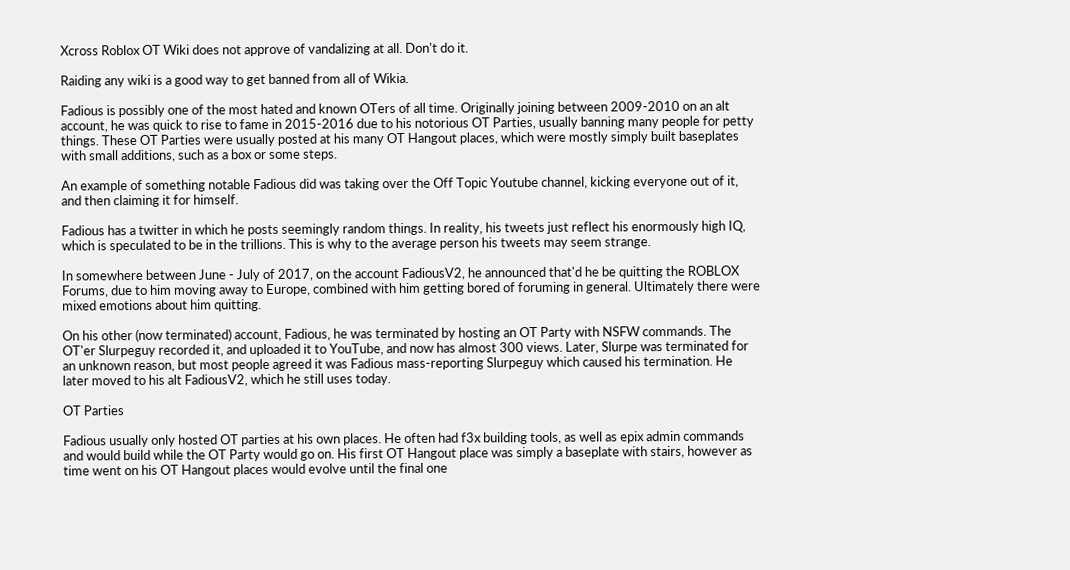Xcross Roblox OT Wiki does not approve of vandalizing at all. Don't do it.

Raiding any wiki is a good way to get banned from all of Wikia.

Fadious is possibly one of the most hated and known OTers of all time. Originally joining between 2009-2010 on an alt account, he was quick to rise to fame in 2015-2016 due to his notorious OT Parties, usually banning many people for petty things. These OT Parties were usually posted at his many OT Hangout places, which were mostly simply built baseplates with small additions, such as a box or some steps.

An example of something notable Fadious did was taking over the Off Topic Youtube channel, kicking everyone out of it, and then claiming it for himself.

Fadious has a twitter in which he posts seemingly random things. In reality, his tweets just reflect his enormously high IQ, which is speculated to be in the trillions. This is why to the average person his tweets may seem strange.

In somewhere between June - July of 2017, on the account FadiousV2, he announced that'd he be quitting the ROBLOX Forums, due to him moving away to Europe, combined with him getting bored of foruming in general. Ultimately there were mixed emotions about him quitting.

On his other (now terminated) account, Fadious, he was terminated by hosting an OT Party with NSFW commands. The OT'er Slurpeguy recorded it, and uploaded it to YouTube, and now has almost 300 views. Later, Slurpe was terminated for an unknown reason, but most people agreed it was Fadious mass-reporting Slurpeguy which caused his termination. He later moved to his alt FadiousV2, which he still uses today.

OT Parties

Fadious usually only hosted OT parties at his own places. He often had f3x building tools, as well as epix admin commands and would build while the OT Party would go on. His first OT Hangout place was simply a baseplate with stairs, however as time went on his OT Hangout places would evolve until the final one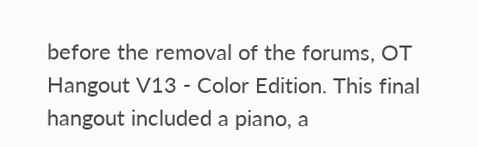before the removal of the forums, OT Hangout V13 - Color Edition. This final hangout included a piano, a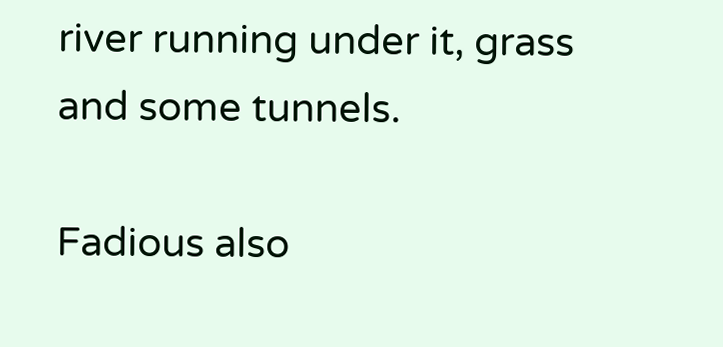river running under it, grass and some tunnels.

Fadious also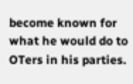become known for what he would do to OTers in his parties.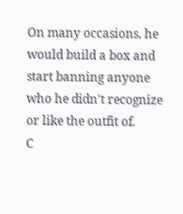On many occasions, he would build a box and start banning anyone who he didn't recognize or like the outfit of.
C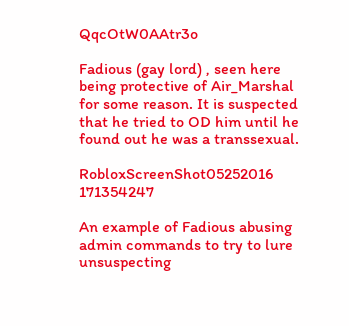QqcOtW0AAtr3o

Fadious (gay lord) , seen here being protective of Air_Marshal for some reason. It is suspected that he tried to OD him until he found out he was a transsexual.

RobloxScreenShot05252016 171354247

An example of Fadious abusing admin commands to try to lure unsuspecting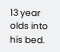13 year olds into his bed.